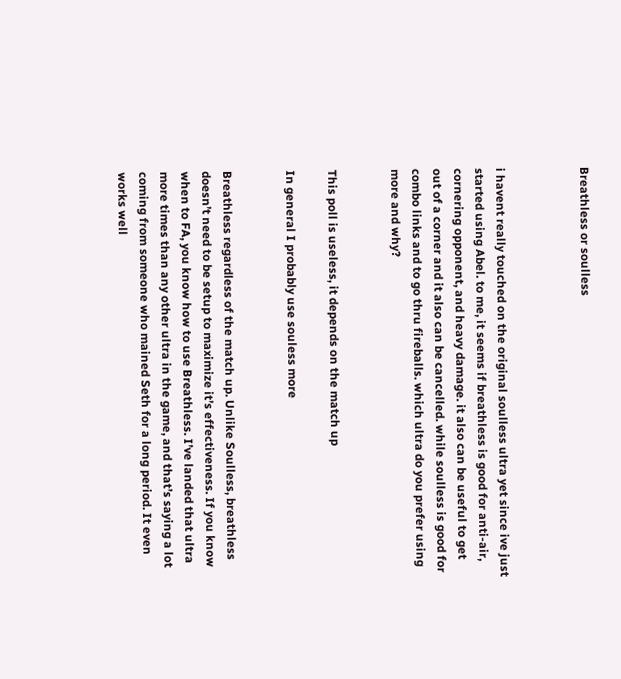Breathless or soulless



i havent really touched on the original soulless ultra yet since ive just started using Abel. to me, it seems if breathless is good for anti-air, cornering opponent, and heavy damage. it also can be useful to get out of a corner and it also can be cancelled. while soulless is good for combo links and to go thru fireballs. which ultra do you prefer using more and why?


This poll is useless, it depends on the match up

In general I probably use souless more


Breathless regardless of the match up. Unlike Soulless, breathless doesn’t need to be setup to maximize it’s effectiveness. If you know when to FA, you know how to use Breathless. I’ve landed that ultra more times than any other ultra in the game, and that’s saying a lot coming from someone who mained Seth for a long period. It even works well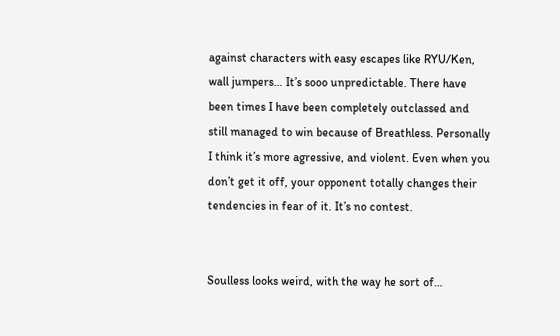against characters with easy escapes like RYU/Ken, wall jumpers… It’s sooo unpredictable. There have been times I have been completely outclassed and still managed to win because of Breathless. Personally I think it’s more agressive, and violent. Even when you don’t get it off, your opponent totally changes their tendencies in fear of it. It’s no contest.


Soulless looks weird, with the way he sort of…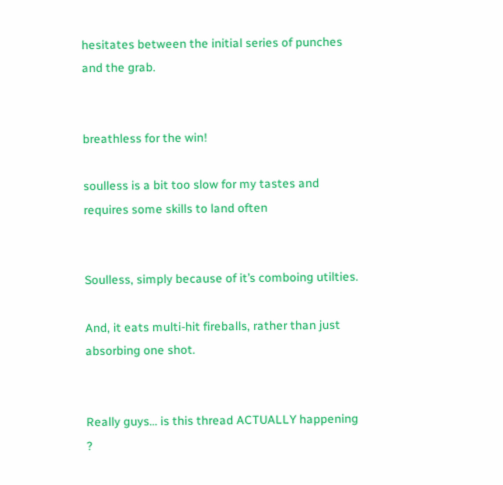hesitates between the initial series of punches and the grab.


breathless for the win!

soulless is a bit too slow for my tastes and requires some skills to land often


Soulless, simply because of it’s comboing utilties.

And, it eats multi-hit fireballs, rather than just absorbing one shot.


Really guys… is this thread ACTUALLY happening ?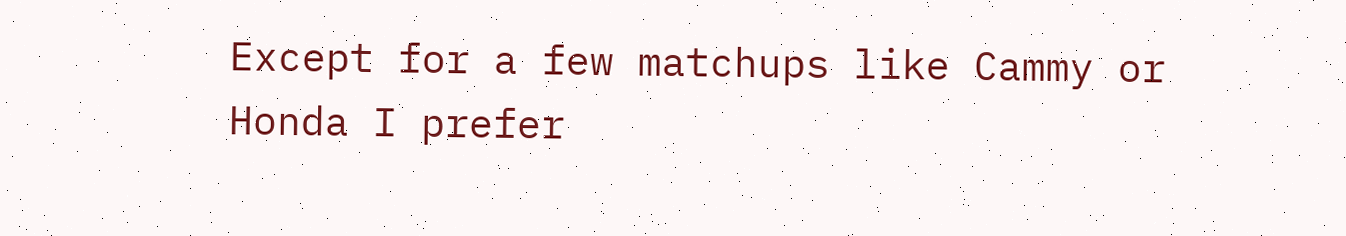Except for a few matchups like Cammy or Honda I prefer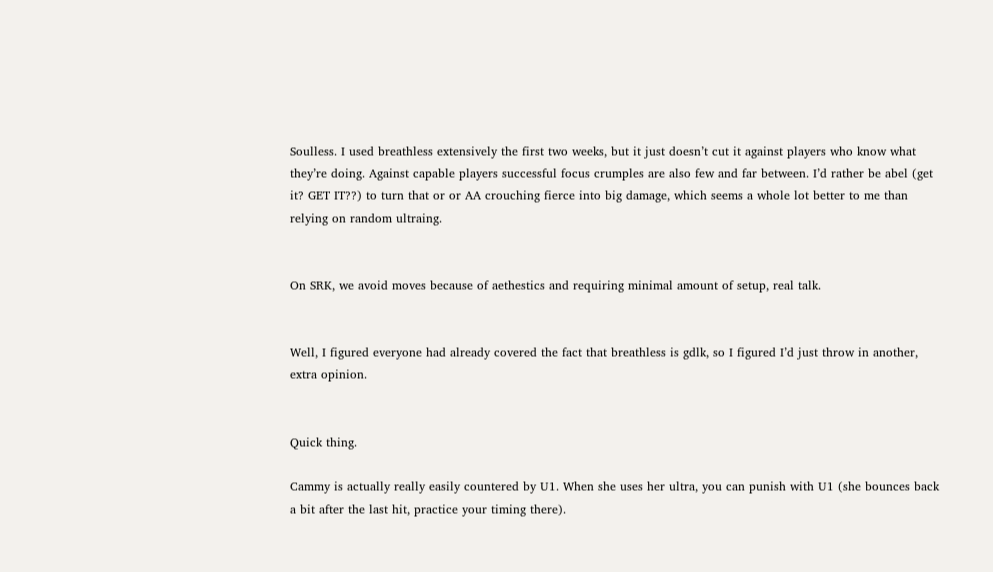Soulless. I used breathless extensively the first two weeks, but it just doesn’t cut it against players who know what they’re doing. Against capable players successful focus crumples are also few and far between. I’d rather be abel (get it? GET IT??) to turn that or or AA crouching fierce into big damage, which seems a whole lot better to me than relying on random ultraing.


On SRK, we avoid moves because of aethestics and requiring minimal amount of setup, real talk.


Well, I figured everyone had already covered the fact that breathless is gdlk, so I figured I’d just throw in another, extra opinion.


Quick thing.

Cammy is actually really easily countered by U1. When she uses her ultra, you can punish with U1 (she bounces back a bit after the last hit, practice your timing there).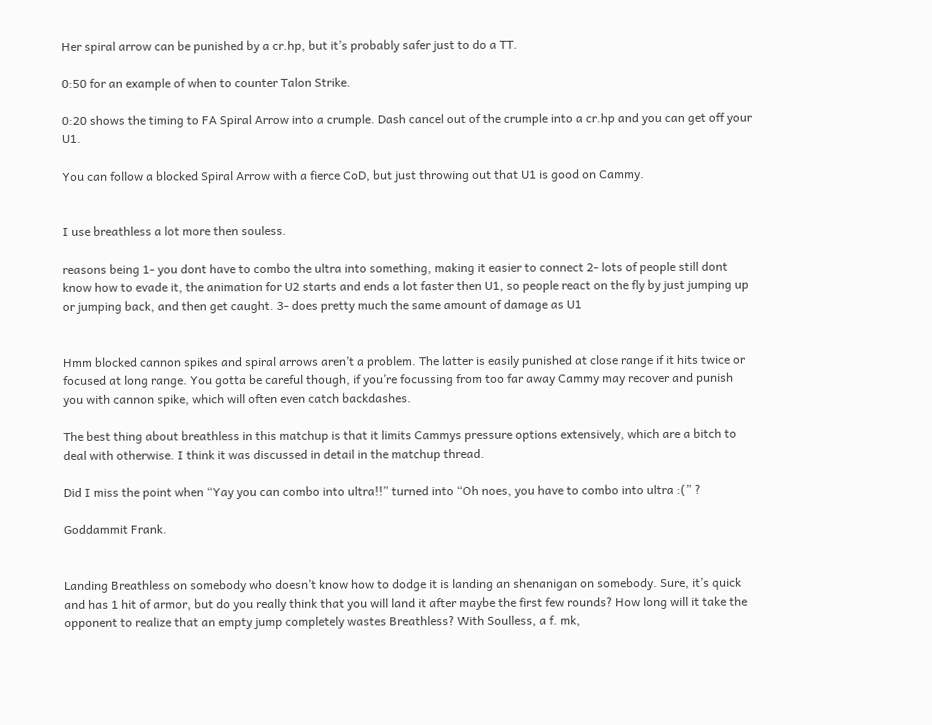Her spiral arrow can be punished by a cr.hp, but it’s probably safer just to do a TT.

0:50 for an example of when to counter Talon Strike.

0:20 shows the timing to FA Spiral Arrow into a crumple. Dash cancel out of the crumple into a cr.hp and you can get off your U1.

You can follow a blocked Spiral Arrow with a fierce CoD, but just throwing out that U1 is good on Cammy.


I use breathless a lot more then souless.

reasons being 1- you dont have to combo the ultra into something, making it easier to connect 2- lots of people still dont know how to evade it, the animation for U2 starts and ends a lot faster then U1, so people react on the fly by just jumping up or jumping back, and then get caught. 3- does pretty much the same amount of damage as U1


Hmm blocked cannon spikes and spiral arrows aren’t a problem. The latter is easily punished at close range if it hits twice or focused at long range. You gotta be careful though, if you’re focussing from too far away Cammy may recover and punish you with cannon spike, which will often even catch backdashes.

The best thing about breathless in this matchup is that it limits Cammys pressure options extensively, which are a bitch to deal with otherwise. I think it was discussed in detail in the matchup thread.

Did I miss the point when “Yay you can combo into ultra!!” turned into “Oh noes, you have to combo into ultra :(” ?

Goddammit Frank.


Landing Breathless on somebody who doesn’t know how to dodge it is landing an shenanigan on somebody. Sure, it’s quick and has 1 hit of armor, but do you really think that you will land it after maybe the first few rounds? How long will it take the opponent to realize that an empty jump completely wastes Breathless? With Soulless, a f. mk,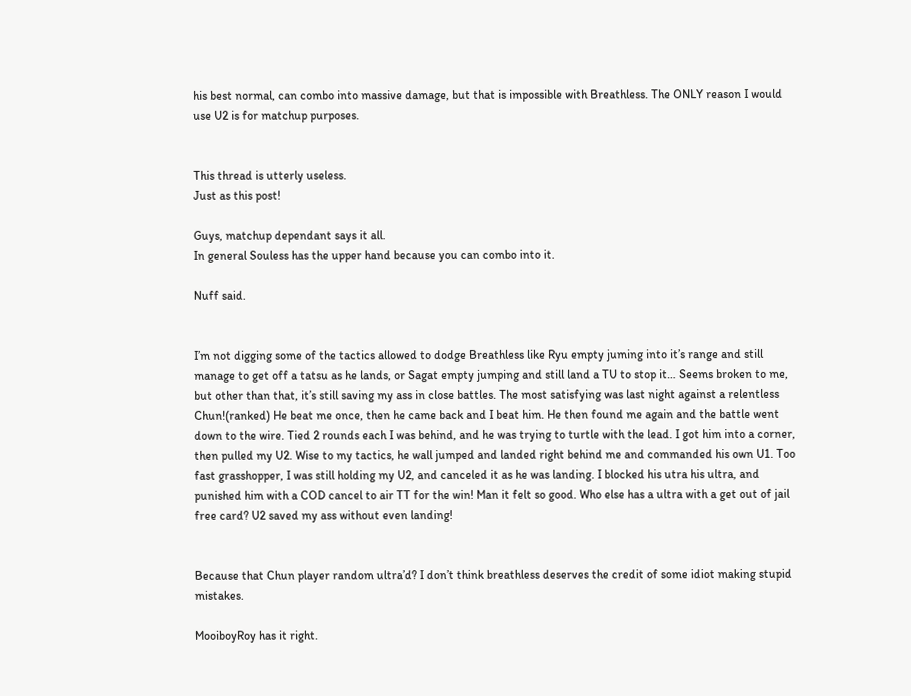his best normal, can combo into massive damage, but that is impossible with Breathless. The ONLY reason I would use U2 is for matchup purposes.


This thread is utterly useless.
Just as this post!

Guys, matchup dependant says it all.
In general Souless has the upper hand because you can combo into it.

Nuff said.


I’m not digging some of the tactics allowed to dodge Breathless like Ryu empty juming into it’s range and still manage to get off a tatsu as he lands, or Sagat empty jumping and still land a TU to stop it… Seems broken to me, but other than that, it’s still saving my ass in close battles. The most satisfying was last night against a relentless Chun!(ranked) He beat me once, then he came back and I beat him. He then found me again and the battle went down to the wire. Tied 2 rounds each I was behind, and he was trying to turtle with the lead. I got him into a corner, then pulled my U2. Wise to my tactics, he wall jumped and landed right behind me and commanded his own U1. Too fast grasshopper, I was still holding my U2, and canceled it as he was landing. I blocked his utra his ultra, and punished him with a COD cancel to air TT for the win! Man it felt so good. Who else has a ultra with a get out of jail free card? U2 saved my ass without even landing!


Because that Chun player random ultra’d? I don’t think breathless deserves the credit of some idiot making stupid mistakes.

MooiboyRoy has it right.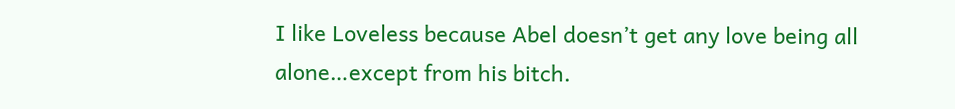I like Loveless because Abel doesn’t get any love being all alone…except from his bitch.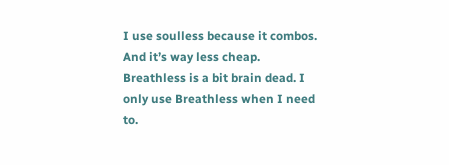I use soulless because it combos. And it’s way less cheap. Breathless is a bit brain dead. I only use Breathless when I need to.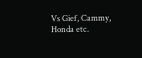Vs Gief, Cammy, Honda etc.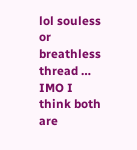lol souless or breathless thread … IMO I think both are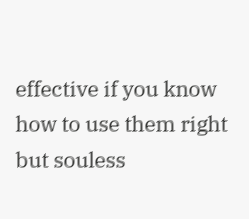effective if you know how to use them right but souless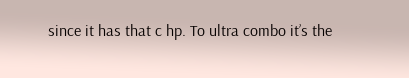since it has that c hp. To ultra combo it’s the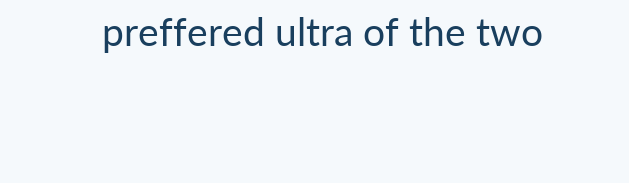preffered ultra of the two